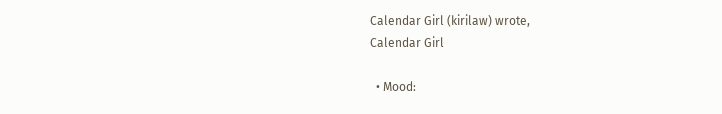Calendar Girl (kirilaw) wrote,
Calendar Girl

  • Mood: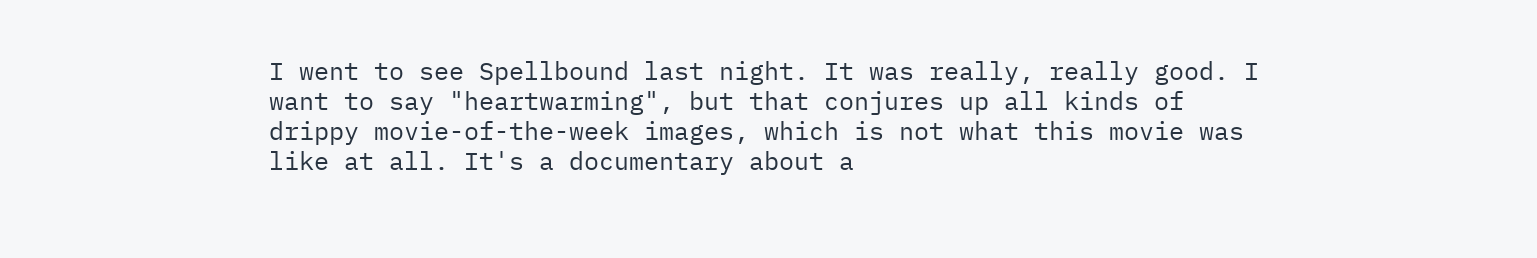I went to see Spellbound last night. It was really, really good. I want to say "heartwarming", but that conjures up all kinds of drippy movie-of-the-week images, which is not what this movie was like at all. It's a documentary about a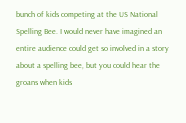bunch of kids competing at the US National Spelling Bee. I would never have imagined an entire audience could get so involved in a story about a spelling bee, but you could hear the groans when kids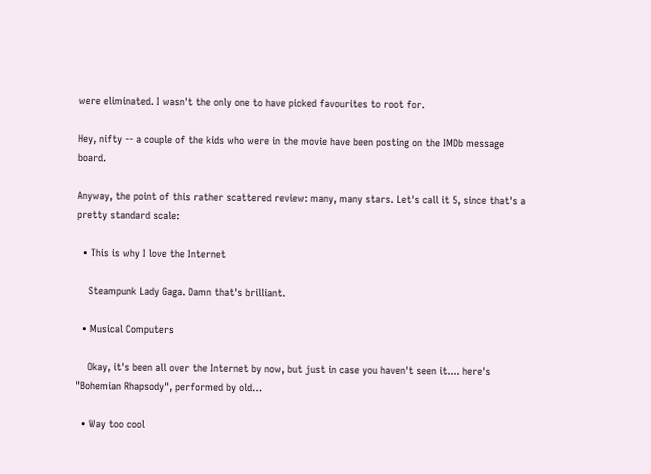were eliminated. I wasn't the only one to have picked favourites to root for.

Hey, nifty -- a couple of the kids who were in the movie have been posting on the IMDb message board.

Anyway, the point of this rather scattered review: many, many stars. Let's call it 5, since that's a pretty standard scale:

  • This is why I love the Internet

    Steampunk Lady Gaga. Damn that's brilliant.

  • Musical Computers

    Okay, it's been all over the Internet by now, but just in case you haven't seen it.... here's "Bohemian Rhapsody", performed by old…

  • Way too cool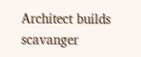Architect builds scavanger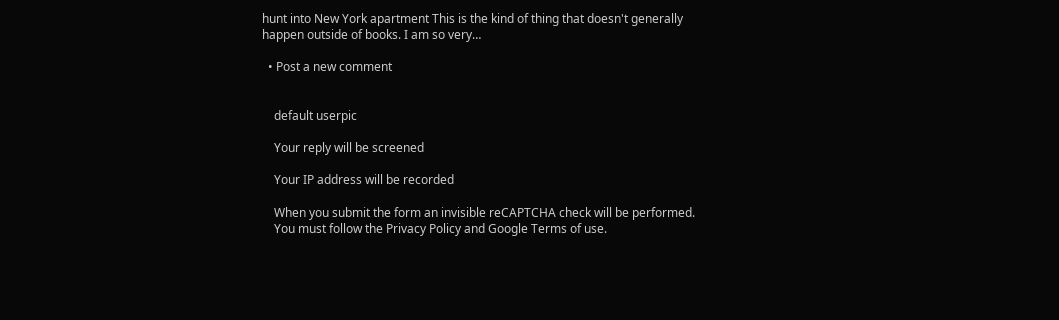hunt into New York apartment This is the kind of thing that doesn't generally happen outside of books. I am so very…

  • Post a new comment


    default userpic

    Your reply will be screened

    Your IP address will be recorded

    When you submit the form an invisible reCAPTCHA check will be performed.
    You must follow the Privacy Policy and Google Terms of use.